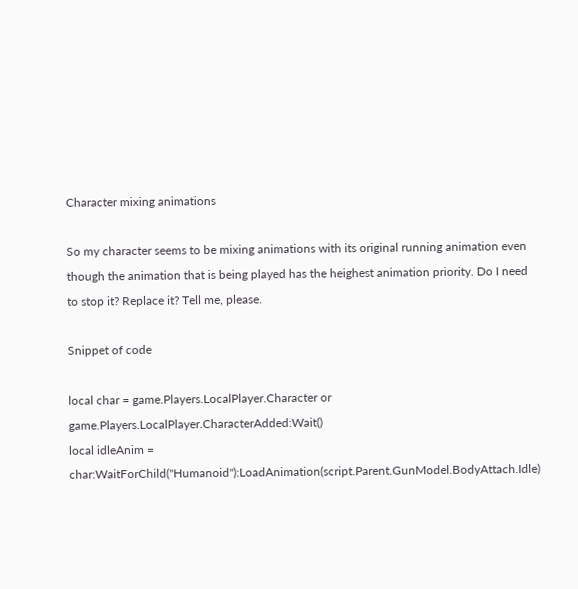Character mixing animations

So my character seems to be mixing animations with its original running animation even though the animation that is being played has the heighest animation priority. Do I need to stop it? Replace it? Tell me, please.

Snippet of code

local char = game.Players.LocalPlayer.Character or game.Players.LocalPlayer.CharacterAdded:Wait()
local idleAnim = char:WaitForChild("Humanoid"):LoadAnimation(script.Parent.GunModel.BodyAttach.Idle)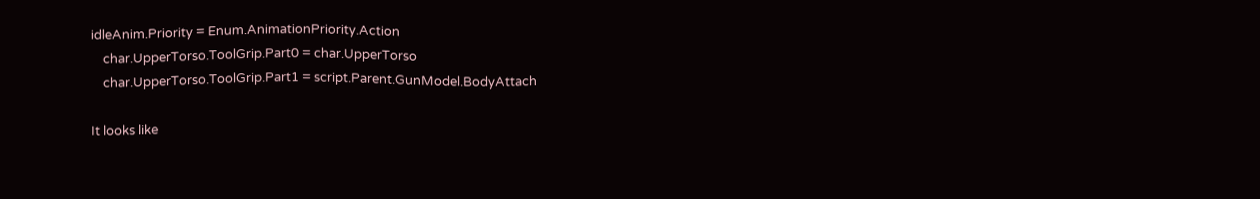idleAnim.Priority = Enum.AnimationPriority.Action
    char.UpperTorso.ToolGrip.Part0 = char.UpperTorso
    char.UpperTorso.ToolGrip.Part1 = script.Parent.GunModel.BodyAttach

It looks like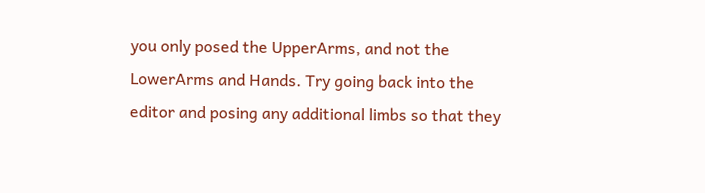you only posed the UpperArms, and not the LowerArms and Hands. Try going back into the editor and posing any additional limbs so that they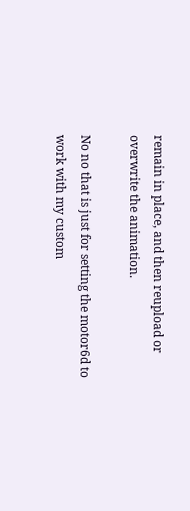remain in place, and then reupload or overwrite the animation.

No no that is just for setting the motor6d to work with my custom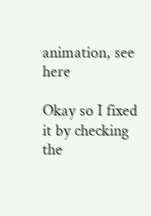animation, see here

Okay so I fixed it by checking the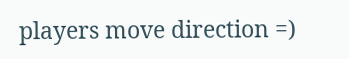players move direction =)